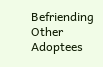Befriending Other Adoptees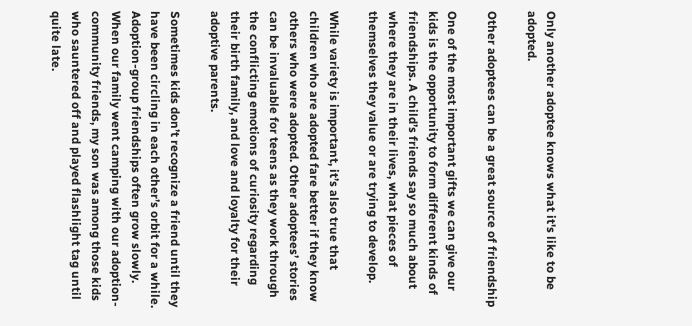Only another adoptee knows what it's like to be adopted.

Other adoptees can be a great source of friendship

One of the most important gifts we can give our kids is the opportunity to form different kinds of friendships. A child’s friends say so much about where they are in their lives, what pieces of themselves they value or are trying to develop.

While variety is important, it’s also true that children who are adopted fare better if they know others who were adopted. Other adoptees’ stories can be invaluable for teens as they work through the conflicting emotions of curiosity regarding their birth family, and love and loyalty for their adoptive parents.

Sometimes kids don’t recognize a friend until they have been circling in each other’s orbit for a while. Adoption-group friendships often grow slowly. When our family went camping with our adoption-community friends, my son was among those kids who sauntered off and played flashlight tag until quite late.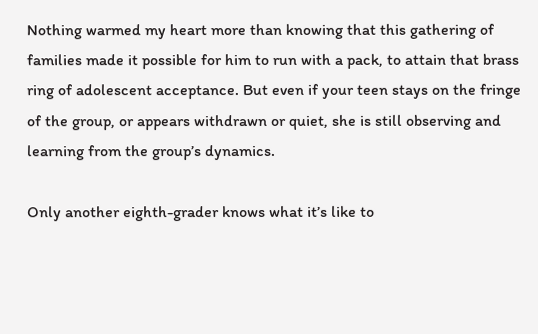Nothing warmed my heart more than knowing that this gathering of families made it possible for him to run with a pack, to attain that brass ring of adolescent acceptance. But even if your teen stays on the fringe of the group, or appears withdrawn or quiet, she is still observing and learning from the group’s dynamics.

Only another eighth-grader knows what it’s like to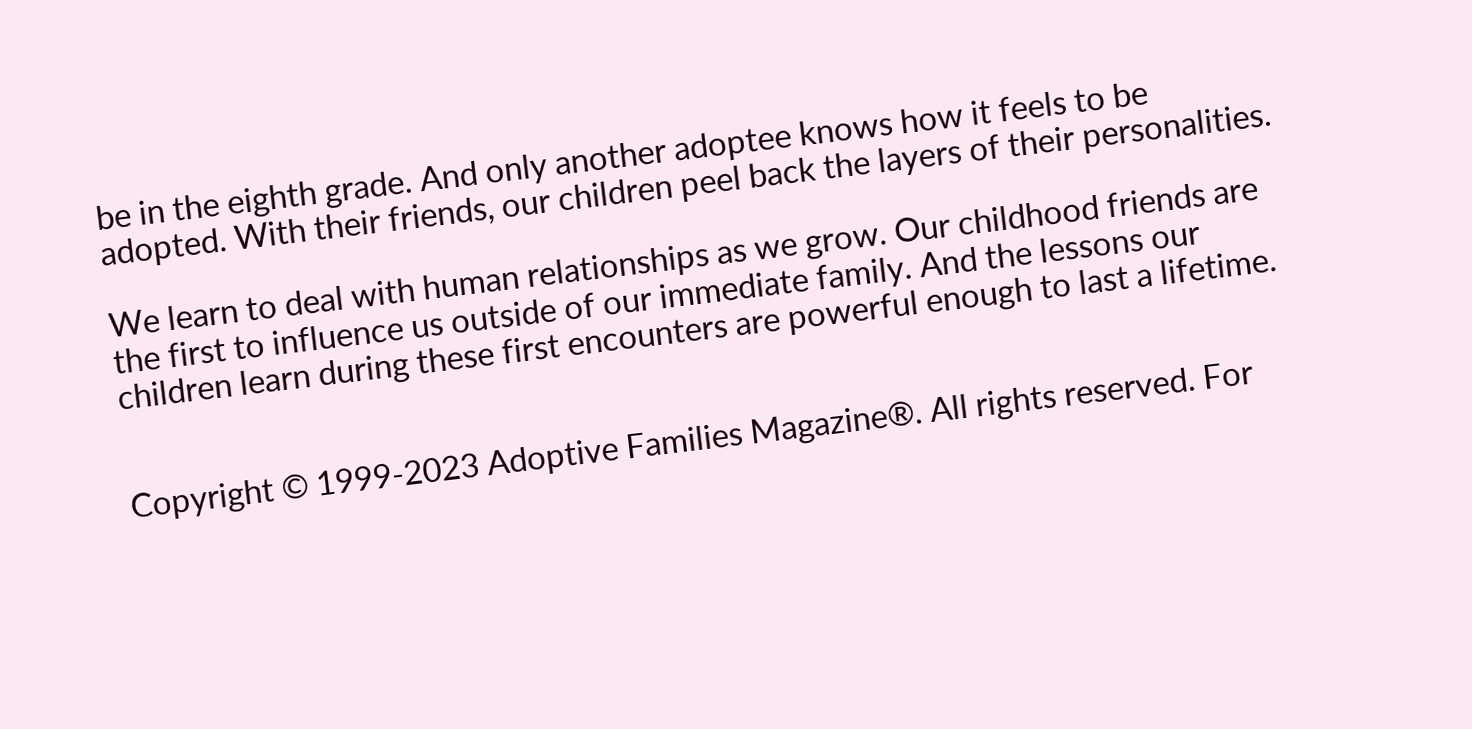be in the eighth grade. And only another adoptee knows how it feels to be adopted. With their friends, our children peel back the layers of their personalities.

We learn to deal with human relationships as we grow. Our childhood friends are the first to influence us outside of our immediate family. And the lessons our children learn during these first encounters are powerful enough to last a lifetime.


Copyright © 1999-2023 Adoptive Families Magazine®. All rights reserved. For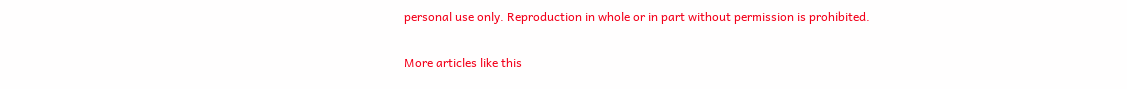personal use only. Reproduction in whole or in part without permission is prohibited.

More articles like this